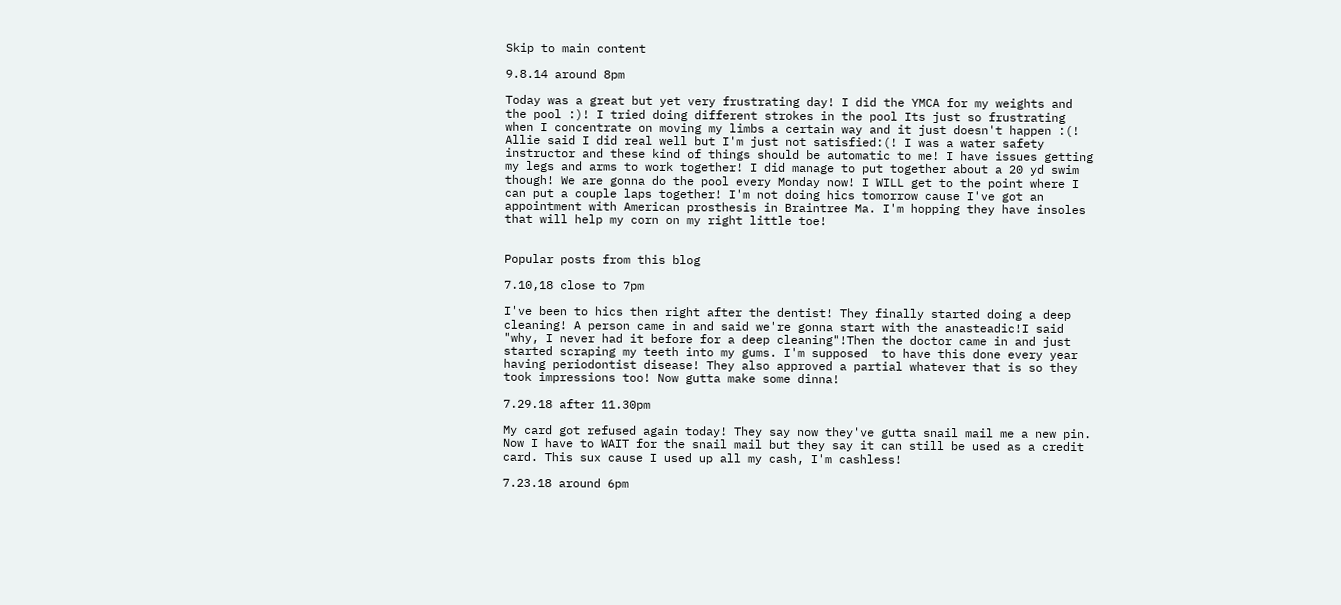Skip to main content

9.8.14 around 8pm

Today was a great but yet very frustrating day! I did the YMCA for my weights and the pool :)! I tried doing different strokes in the pool Its just so frustrating when I concentrate on moving my limbs a certain way and it just doesn't happen :(! Allie said I did real well but I'm just not satisfied:(! I was a water safety instructor and these kind of things should be automatic to me! I have issues getting my legs and arms to work together! I did manage to put together about a 20 yd swim though! We are gonna do the pool every Monday now! I WILL get to the point where I can put a couple laps together! I'm not doing hics tomorrow cause I've got an appointment with American prosthesis in Braintree Ma. I'm hopping they have insoles that will help my corn on my right little toe!


Popular posts from this blog

7.10,18 close to 7pm

I've been to hics then right after the dentist! They finally started doing a deep cleaning! A person came in and said we're gonna start with the anasteadic!I said "why, I never had it before for a deep cleaning"!Then the doctor came in and just started scraping my teeth into my gums. I'm supposed  to have this done every year having periodontist disease! They also approved a partial whatever that is so they took impressions too! Now gutta make some dinna!

7.29.18 after 11.30pm

My card got refused again today! They say now they've gutta snail mail me a new pin. Now I have to WAIT for the snail mail but they say it can still be used as a credit card. This sux cause I used up all my cash, I'm cashless!

7.23.18 around 6pm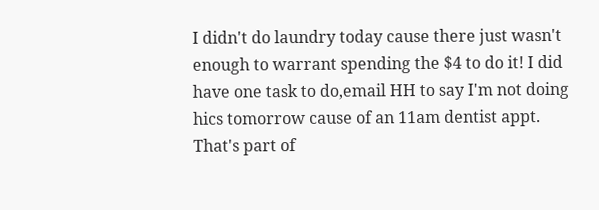I didn't do laundry today cause there just wasn't enough to warrant spending the $4 to do it! I did have one task to do,email HH to say I'm not doing hics tomorrow cause of an 11am dentist appt. That's part of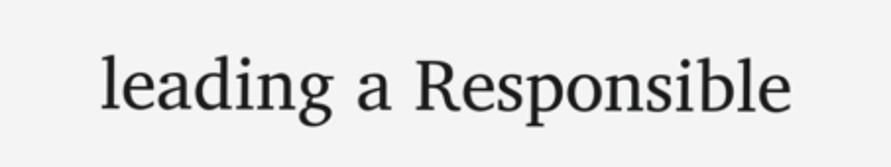leading a Responsible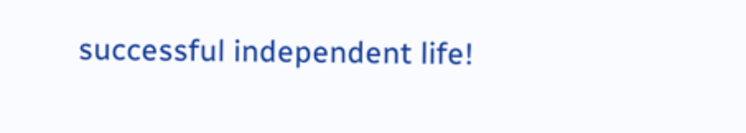successful independent life!